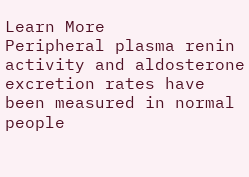Learn More
Peripheral plasma renin activity and aldosterone excretion rates have been measured in normal people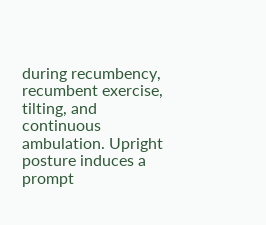during recumbency, recumbent exercise, tilting, and continuous ambulation. Upright posture induces a prompt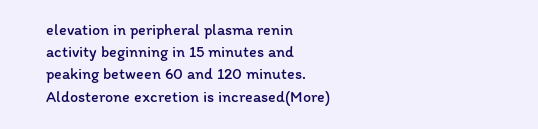elevation in peripheral plasma renin activity beginning in 15 minutes and peaking between 60 and 120 minutes. Aldosterone excretion is increased(More)